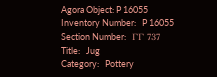Agora Object: P 16055
Inventory Number:   P 16055
Section Number:   ΓΓ 737
Title:   Jug
Category:   Pottery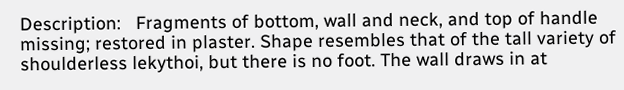Description:   Fragments of bottom, wall and neck, and top of handle missing; restored in plaster. Shape resembles that of the tall variety of shoulderless lekythoi, but there is no foot. The wall draws in at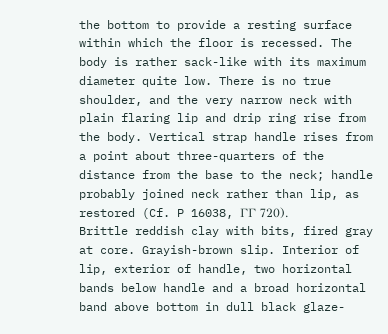the bottom to provide a resting surface within which the floor is recessed. The body is rather sack-like with its maximum diameter quite low. There is no true shoulder, and the very narrow neck with plain flaring lip and drip ring rise from the body. Vertical strap handle rises from a point about three-quarters of the distance from the base to the neck; handle probably joined neck rather than lip, as restored (Cf. P 16038, ΓΓ 720).
Brittle reddish clay with bits, fired gray at core. Grayish-brown slip. Interior of lip, exterior of handle, two horizontal bands below handle and a broad horizontal band above bottom in dull black glaze-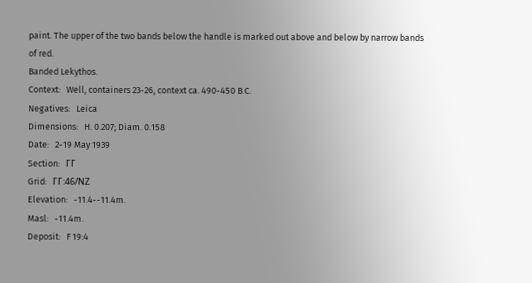paint. The upper of the two bands below the handle is marked out above and below by narrow bands of red.
Banded Lekythos.
Context:   Well, containers 23-26, context ca. 490-450 B.C.
Negatives:   Leica
Dimensions:   H. 0.207; Diam. 0.158
Date:   2-19 May 1939
Section:   ΓΓ
Grid:   ΓΓ:46/ΝΖ
Elevation:   -11.4--11.4m.
Masl:   -11.4m.
Deposit:   F 19:4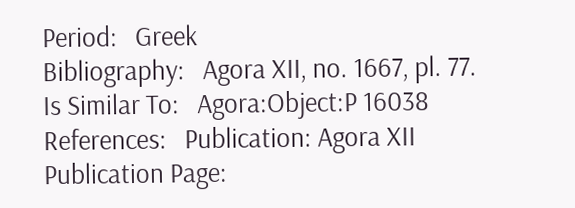Period:   Greek
Bibliography:   Agora XII, no. 1667, pl. 77.
Is Similar To:   Agora:Object:P 16038
References:   Publication: Agora XII
Publication Page: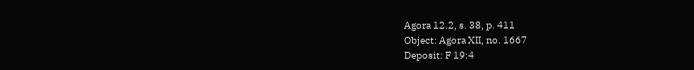Agora 12.2, s. 38, p. 411
Object: Agora XII, no. 1667
Deposit: F 19:4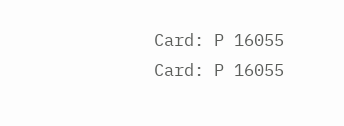Card: P 16055
Card: P 16055